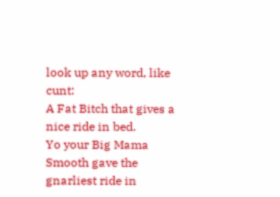look up any word, like cunt:
A Fat Bitch that gives a nice ride in bed.
Yo your Big Mama Smooth gave the gnarliest ride in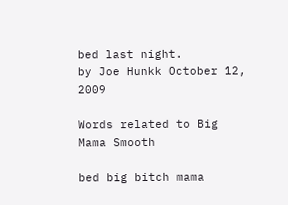bed last night.
by Joe Hunkk October 12, 2009

Words related to Big Mama Smooth

bed big bitch mama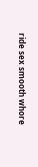ride sex smooth whore